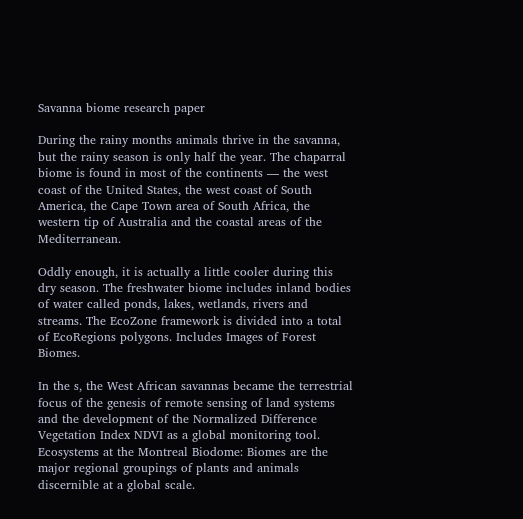Savanna biome research paper

During the rainy months animals thrive in the savanna, but the rainy season is only half the year. The chaparral biome is found in most of the continents — the west coast of the United States, the west coast of South America, the Cape Town area of South Africa, the western tip of Australia and the coastal areas of the Mediterranean.

Oddly enough, it is actually a little cooler during this dry season. The freshwater biome includes inland bodies of water called ponds, lakes, wetlands, rivers and streams. The EcoZone framework is divided into a total of EcoRegions polygons. Includes Images of Forest Biomes.

In the s, the West African savannas became the terrestrial focus of the genesis of remote sensing of land systems and the development of the Normalized Difference Vegetation Index NDVI as a global monitoring tool. Ecosystems at the Montreal Biodome: Biomes are the major regional groupings of plants and animals discernible at a global scale.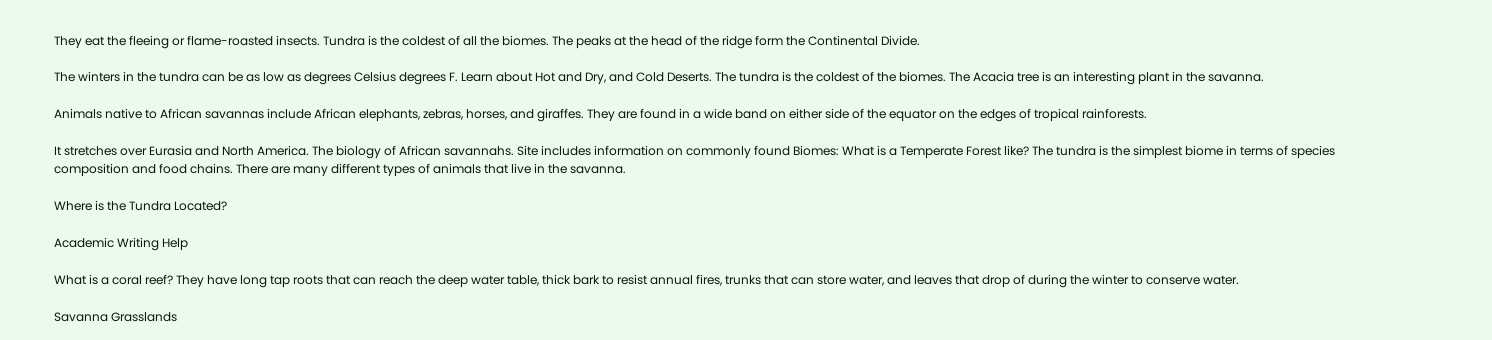They eat the fleeing or flame-roasted insects. Tundra is the coldest of all the biomes. The peaks at the head of the ridge form the Continental Divide.

The winters in the tundra can be as low as degrees Celsius degrees F. Learn about Hot and Dry, and Cold Deserts. The tundra is the coldest of the biomes. The Acacia tree is an interesting plant in the savanna.

Animals native to African savannas include African elephants, zebras, horses, and giraffes. They are found in a wide band on either side of the equator on the edges of tropical rainforests.

It stretches over Eurasia and North America. The biology of African savannahs. Site includes information on commonly found Biomes: What is a Temperate Forest like? The tundra is the simplest biome in terms of species composition and food chains. There are many different types of animals that live in the savanna.

Where is the Tundra Located?

Academic Writing Help

What is a coral reef? They have long tap roots that can reach the deep water table, thick bark to resist annual fires, trunks that can store water, and leaves that drop of during the winter to conserve water.

Savanna Grasslands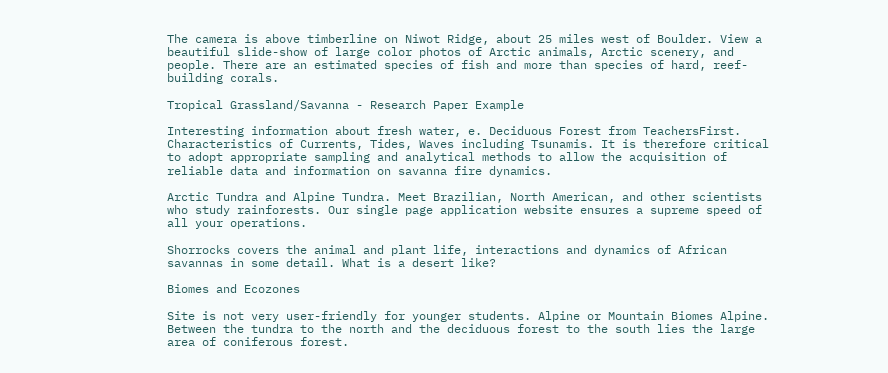The camera is above timberline on Niwot Ridge, about 25 miles west of Boulder. View a beautiful slide-show of large color photos of Arctic animals, Arctic scenery, and people. There are an estimated species of fish and more than species of hard, reef-building corals.

Tropical Grassland/Savanna - Research Paper Example

Interesting information about fresh water, e. Deciduous Forest from TeachersFirst. Characteristics of Currents, Tides, Waves including Tsunamis. It is therefore critical to adopt appropriate sampling and analytical methods to allow the acquisition of reliable data and information on savanna fire dynamics.

Arctic Tundra and Alpine Tundra. Meet Brazilian, North American, and other scientists who study rainforests. Our single page application website ensures a supreme speed of all your operations.

Shorrocks covers the animal and plant life, interactions and dynamics of African savannas in some detail. What is a desert like?

Biomes and Ecozones

Site is not very user-friendly for younger students. Alpine or Mountain Biomes Alpine. Between the tundra to the north and the deciduous forest to the south lies the large area of coniferous forest.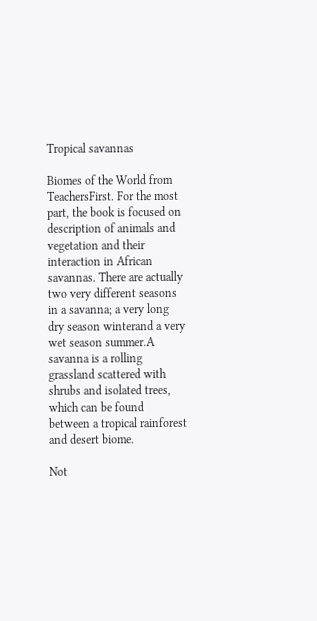Tropical savannas

Biomes of the World from TeachersFirst. For the most part, the book is focused on description of animals and vegetation and their interaction in African savannas. There are actually two very different seasons in a savanna; a very long dry season winterand a very wet season summer.A savanna is a rolling grassland scattered with shrubs and isolated trees, which can be found between a tropical rainforest and desert biome.

Not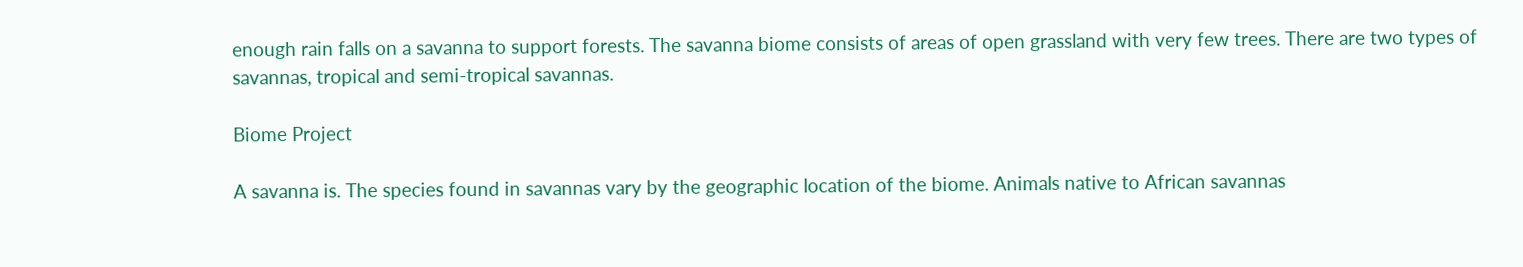enough rain falls on a savanna to support forests. The savanna biome consists of areas of open grassland with very few trees. There are two types of savannas, tropical and semi-tropical savannas.

Biome Project

A savanna is. The species found in savannas vary by the geographic location of the biome. Animals native to African savannas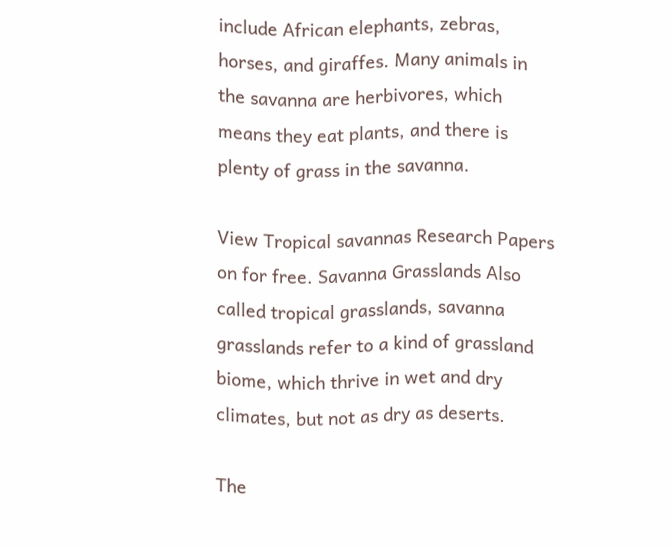include African elephants, zebras, horses, and giraffes. Many animals in the savanna are herbivores, which means they eat plants, and there is plenty of grass in the savanna.

View Tropical savannas Research Papers on for free. Savanna Grasslands Also called tropical grasslands, savanna grasslands refer to a kind of grassland biome, which thrive in wet and dry climates, but not as dry as deserts.

The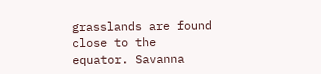grasslands are found close to the equator. Savanna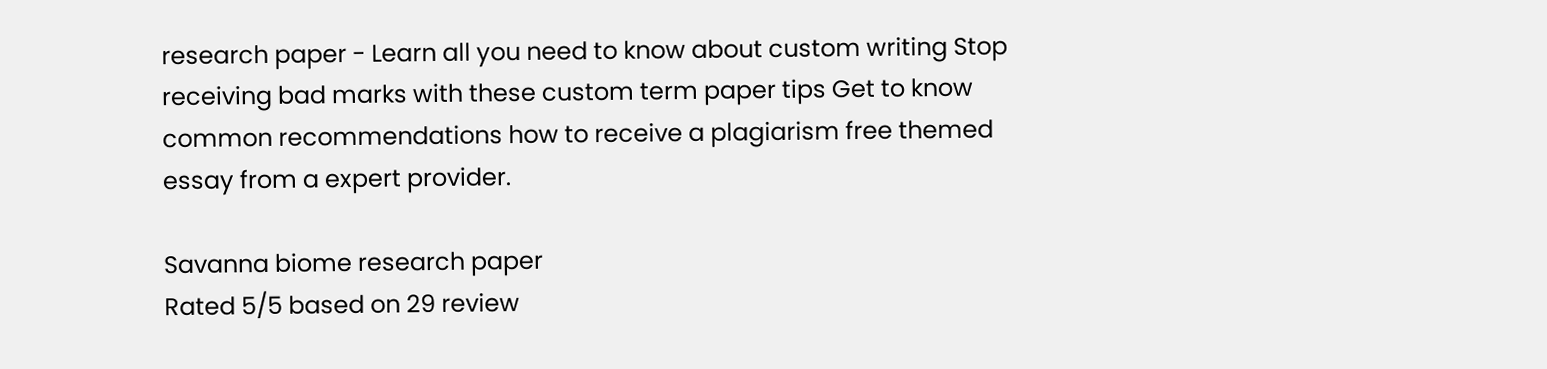research paper - Learn all you need to know about custom writing Stop receiving bad marks with these custom term paper tips Get to know common recommendations how to receive a plagiarism free themed essay from a expert provider.

Savanna biome research paper
Rated 5/5 based on 29 review